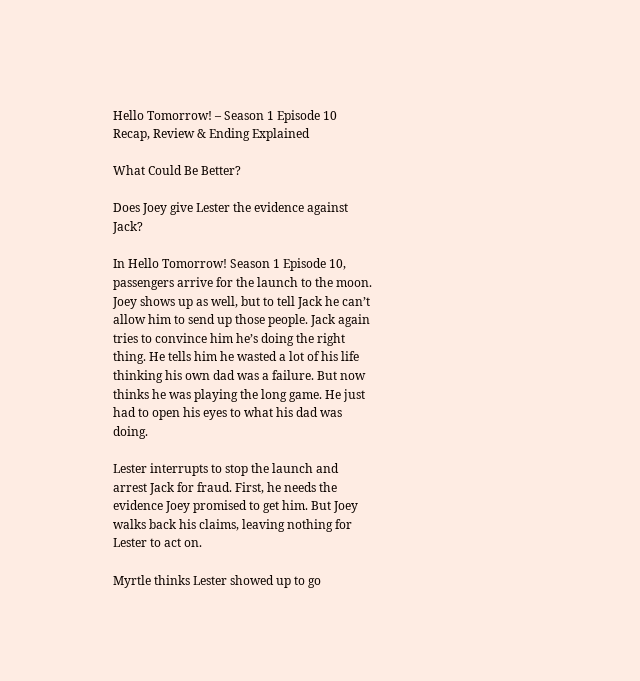Hello Tomorrow! – Season 1 Episode 10 Recap, Review & Ending Explained

What Could Be Better?

Does Joey give Lester the evidence against Jack?

In Hello Tomorrow! Season 1 Episode 10, passengers arrive for the launch to the moon. Joey shows up as well, but to tell Jack he can’t allow him to send up those people. Jack again tries to convince him he’s doing the right thing. He tells him he wasted a lot of his life thinking his own dad was a failure. But now thinks he was playing the long game. He just had to open his eyes to what his dad was doing.

Lester interrupts to stop the launch and arrest Jack for fraud. First, he needs the evidence Joey promised to get him. But Joey walks back his claims, leaving nothing for Lester to act on.

Myrtle thinks Lester showed up to go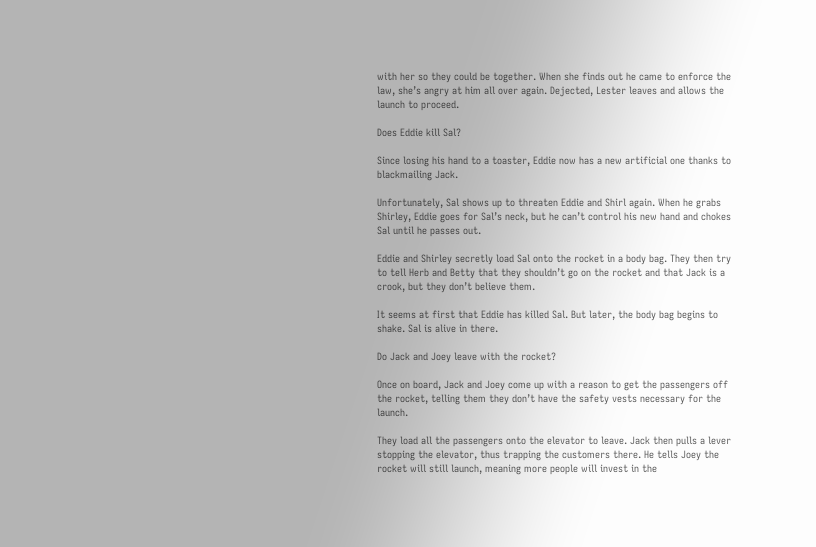with her so they could be together. When she finds out he came to enforce the law, she’s angry at him all over again. Dejected, Lester leaves and allows the launch to proceed.

Does Eddie kill Sal?

Since losing his hand to a toaster, Eddie now has a new artificial one thanks to blackmailing Jack.

Unfortunately, Sal shows up to threaten Eddie and Shirl again. When he grabs Shirley, Eddie goes for Sal’s neck, but he can’t control his new hand and chokes Sal until he passes out.

Eddie and Shirley secretly load Sal onto the rocket in a body bag. They then try to tell Herb and Betty that they shouldn’t go on the rocket and that Jack is a crook, but they don’t believe them.

It seems at first that Eddie has killed Sal. But later, the body bag begins to shake. Sal is alive in there.

Do Jack and Joey leave with the rocket?

Once on board, Jack and Joey come up with a reason to get the passengers off the rocket, telling them they don’t have the safety vests necessary for the launch.

They load all the passengers onto the elevator to leave. Jack then pulls a lever stopping the elevator, thus trapping the customers there. He tells Joey the rocket will still launch, meaning more people will invest in the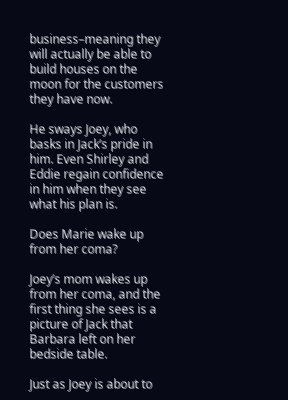business–meaning they will actually be able to build houses on the moon for the customers they have now.

He sways Joey, who basks in Jack’s pride in him. Even Shirley and Eddie regain confidence in him when they see what his plan is.

Does Marie wake up from her coma?

Joey’s mom wakes up from her coma, and the first thing she sees is a picture of Jack that Barbara left on her bedside table.

Just as Joey is about to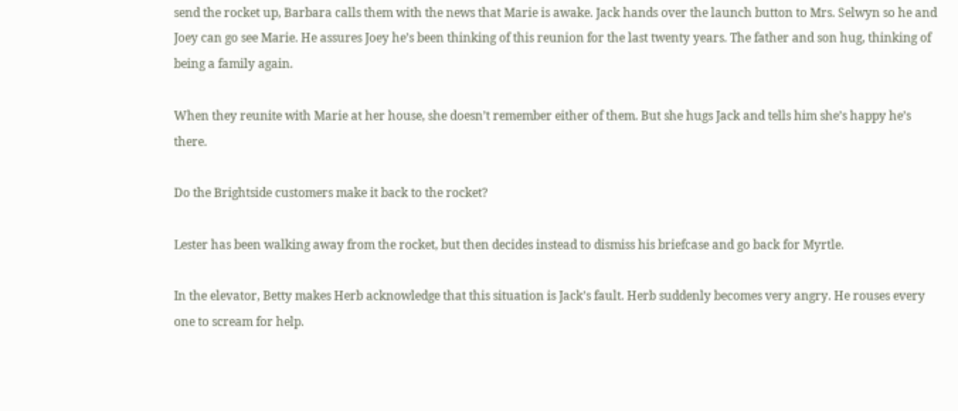send the rocket up, Barbara calls them with the news that Marie is awake. Jack hands over the launch button to Mrs. Selwyn so he and Joey can go see Marie. He assures Joey he’s been thinking of this reunion for the last twenty years. The father and son hug, thinking of being a family again.

When they reunite with Marie at her house, she doesn’t remember either of them. But she hugs Jack and tells him she’s happy he’s there.

Do the Brightside customers make it back to the rocket?

Lester has been walking away from the rocket, but then decides instead to dismiss his briefcase and go back for Myrtle.

In the elevator, Betty makes Herb acknowledge that this situation is Jack’s fault. Herb suddenly becomes very angry. He rouses every one to scream for help.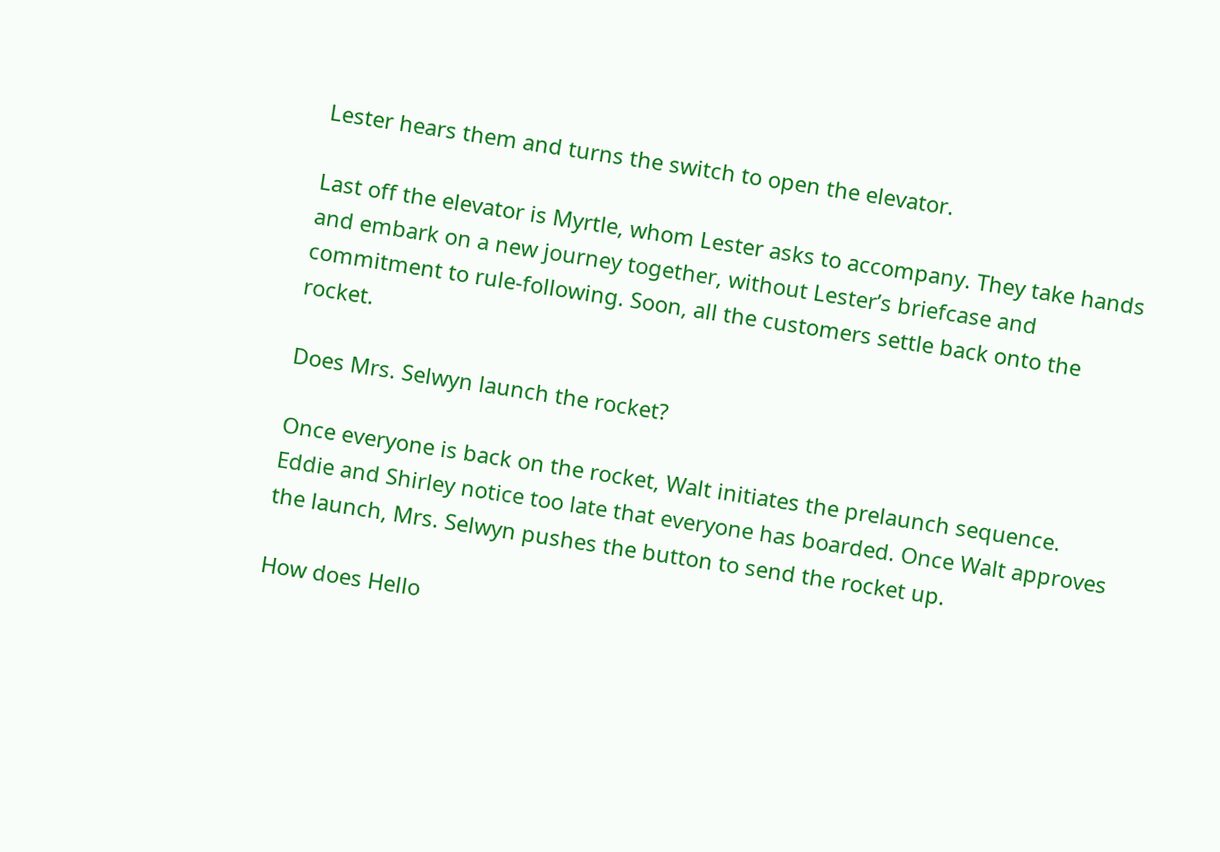Lester hears them and turns the switch to open the elevator.

Last off the elevator is Myrtle, whom Lester asks to accompany. They take hands and embark on a new journey together, without Lester’s briefcase and commitment to rule-following. Soon, all the customers settle back onto the rocket.

Does Mrs. Selwyn launch the rocket?

Once everyone is back on the rocket, Walt initiates the prelaunch sequence. Eddie and Shirley notice too late that everyone has boarded. Once Walt approves the launch, Mrs. Selwyn pushes the button to send the rocket up.

How does Hello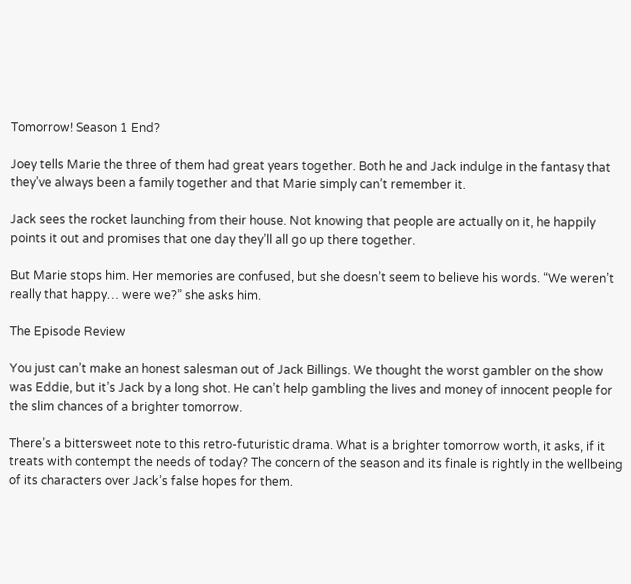Tomorrow! Season 1 End?

Joey tells Marie the three of them had great years together. Both he and Jack indulge in the fantasy that they’ve always been a family together and that Marie simply can’t remember it.

Jack sees the rocket launching from their house. Not knowing that people are actually on it, he happily points it out and promises that one day they’ll all go up there together.

But Marie stops him. Her memories are confused, but she doesn’t seem to believe his words. “We weren’t really that happy… were we?” she asks him.

The Episode Review

You just can’t make an honest salesman out of Jack Billings. We thought the worst gambler on the show was Eddie, but it’s Jack by a long shot. He can’t help gambling the lives and money of innocent people for the slim chances of a brighter tomorrow.

There’s a bittersweet note to this retro-futuristic drama. What is a brighter tomorrow worth, it asks, if it treats with contempt the needs of today? The concern of the season and its finale is rightly in the wellbeing of its characters over Jack’s false hopes for them.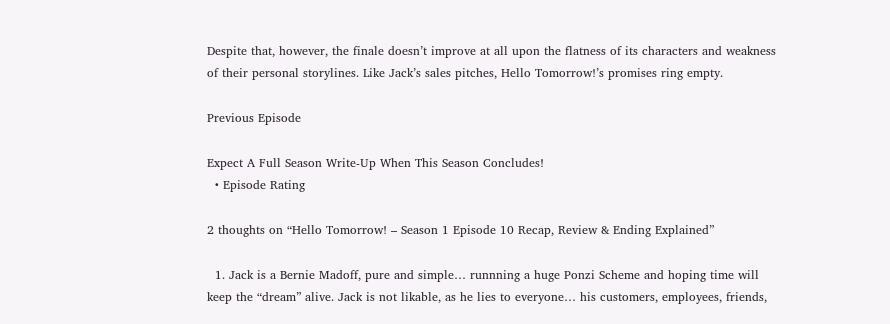Despite that, however, the finale doesn’t improve at all upon the flatness of its characters and weakness of their personal storylines. Like Jack’s sales pitches, Hello Tomorrow!’s promises ring empty.

Previous Episode

Expect A Full Season Write-Up When This Season Concludes!
  • Episode Rating

2 thoughts on “Hello Tomorrow! – Season 1 Episode 10 Recap, Review & Ending Explained”

  1. Jack is a Bernie Madoff, pure and simple… runnning a huge Ponzi Scheme and hoping time will keep the “dream” alive. Jack is not likable, as he lies to everyone… his customers, employees, friends,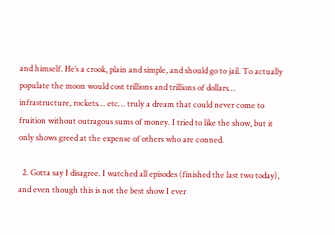and himself. He’s a crook, plain and simple, and should go to jail. To actually populate the moon would cost trillions and trillions of dollars… infrastructure, rockets… etc… truly a dream that could never come to fruition without outragous sums of money. I tried to like the show, but it only shows greed at the expense of others who are conned.

  2. Gotta say I disagree. I watched all episodes (finished the last two today), and even though this is not the best show I ever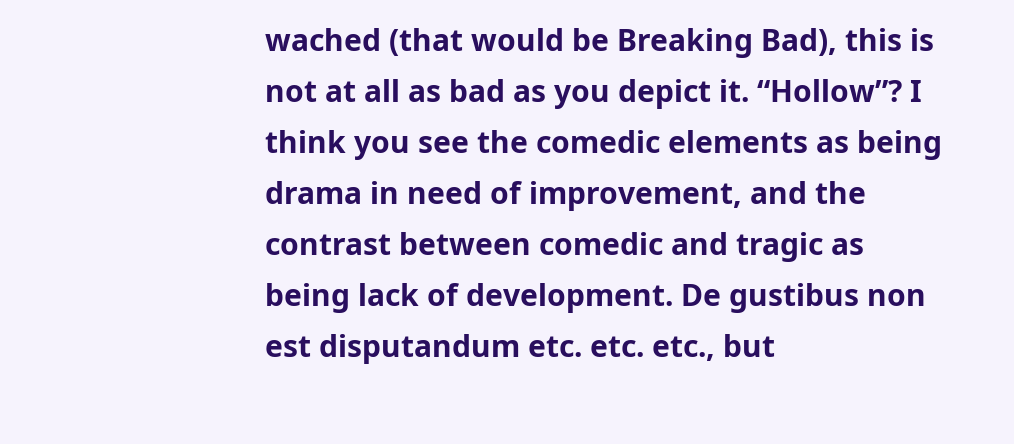wached (that would be Breaking Bad), this is not at all as bad as you depict it. “Hollow”? I think you see the comedic elements as being drama in need of improvement, and the contrast between comedic and tragic as being lack of development. De gustibus non est disputandum etc. etc. etc., but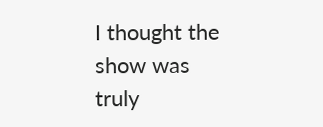I thought the show was truly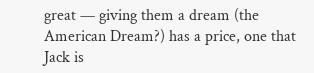great — giving them a dream (the American Dream?) has a price, one that Jack is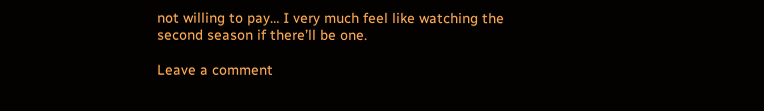not willing to pay… I very much feel like watching the second season if there’ll be one.

Leave a comment